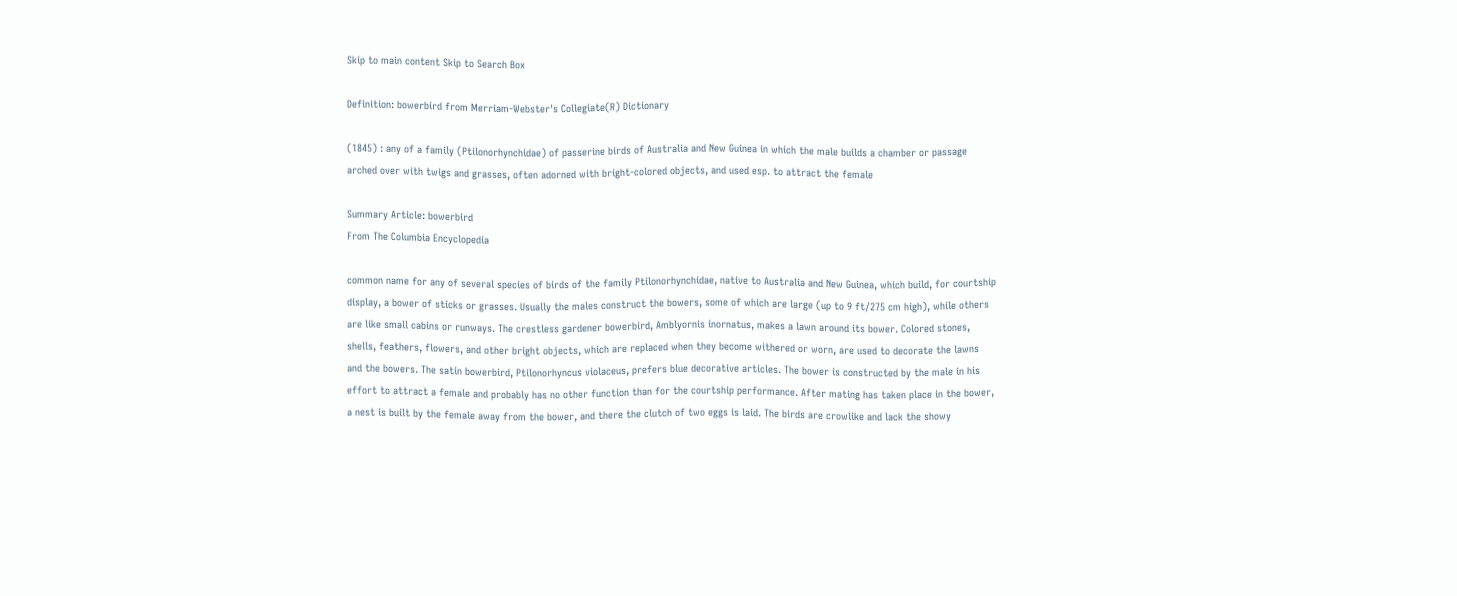Skip to main content Skip to Search Box

Definition: bowerbird from Merriam-Webster's Collegiate(R) Dictionary

(1845) : any of a family (Ptilonorhynchidae) of passerine birds of Australia and New Guinea in which the male builds a chamber or passage arched over with twigs and grasses, often adorned with bright-colored objects, and used esp. to attract the female

Summary Article: bowerbird
From The Columbia Encyclopedia

common name for any of several species of birds of the family Ptilonorhynchidae, native to Australia and New Guinea, which build, for courtship display, a bower of sticks or grasses. Usually the males construct the bowers, some of which are large (up to 9 ft/275 cm high), while others are like small cabins or runways. The crestless gardener bowerbird, Amblyornis inornatus, makes a lawn around its bower. Colored stones, shells, feathers, flowers, and other bright objects, which are replaced when they become withered or worn, are used to decorate the lawns and the bowers. The satin bowerbird, Ptilonorhyncus violaceus, prefers blue decorative articles. The bower is constructed by the male in his effort to attract a female and probably has no other function than for the courtship performance. After mating has taken place in the bower, a nest is built by the female away from the bower, and there the clutch of two eggs is laid. The birds are crowlike and lack the showy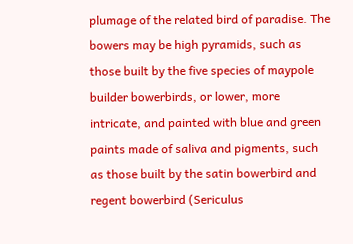plumage of the related bird of paradise. The bowers may be high pyramids, such as those built by the five species of maypole builder bowerbirds, or lower, more intricate, and painted with blue and green paints made of saliva and pigments, such as those built by the satin bowerbird and regent bowerbird (Sericulus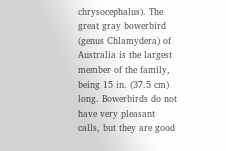chrysocephalus). The great gray bowerbird (genus Chlamydera) of Australia is the largest member of the family, being 15 in. (37.5 cm) long. Bowerbirds do not have very pleasant calls, but they are good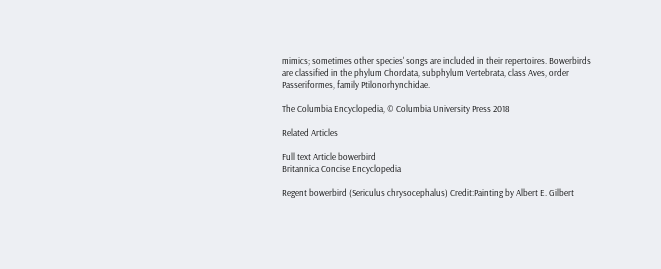mimics; sometimes other species' songs are included in their repertoires. Bowerbirds are classified in the phylum Chordata, subphylum Vertebrata, class Aves, order Passeriformes, family Ptilonorhynchidae.

The Columbia Encyclopedia, © Columbia University Press 2018

Related Articles

Full text Article bowerbird
Britannica Concise Encyclopedia

Regent bowerbird (Sericulus chrysocephalus) Credit:Painting by Albert E. Gilbert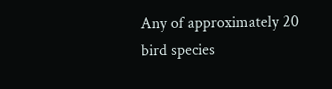Any of approximately 20 bird species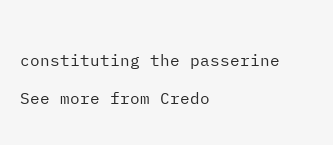constituting the passerine

See more from Credo